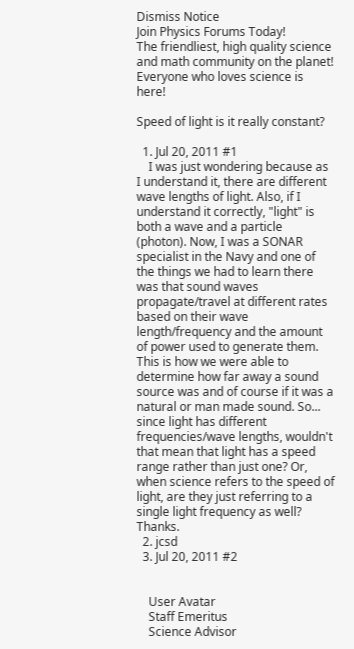Dismiss Notice
Join Physics Forums Today!
The friendliest, high quality science and math community on the planet! Everyone who loves science is here!

Speed of light is it really constant?

  1. Jul 20, 2011 #1
    I was just wondering because as I understand it, there are different wave lengths of light. Also, if I understand it correctly, "light" is both a wave and a particle (photon). Now, I was a SONAR specialist in the Navy and one of the things we had to learn there was that sound waves propagate/travel at different rates based on their wave length/frequency and the amount of power used to generate them. This is how we were able to determine how far away a sound source was and of course if it was a natural or man made sound. So... since light has different frequencies/wave lengths, wouldn't that mean that light has a speed range rather than just one? Or, when science refers to the speed of light, are they just referring to a single light frequency as well? Thanks.
  2. jcsd
  3. Jul 20, 2011 #2


    User Avatar
    Staff Emeritus
    Science Advisor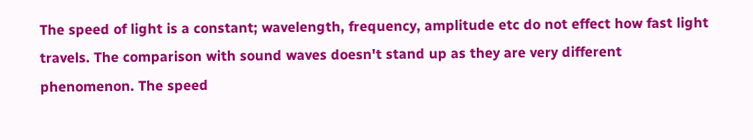The speed of light is a constant; wavelength, frequency, amplitude etc do not effect how fast light travels. The comparison with sound waves doesn't stand up as they are very different phenomenon. The speed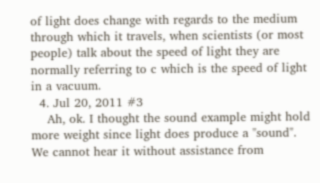of light does change with regards to the medium through which it travels, when scientists (or most people) talk about the speed of light they are normally referring to c which is the speed of light in a vacuum.
  4. Jul 20, 2011 #3
    Ah, ok. I thought the sound example might hold more weight since light does produce a "sound". We cannot hear it without assistance from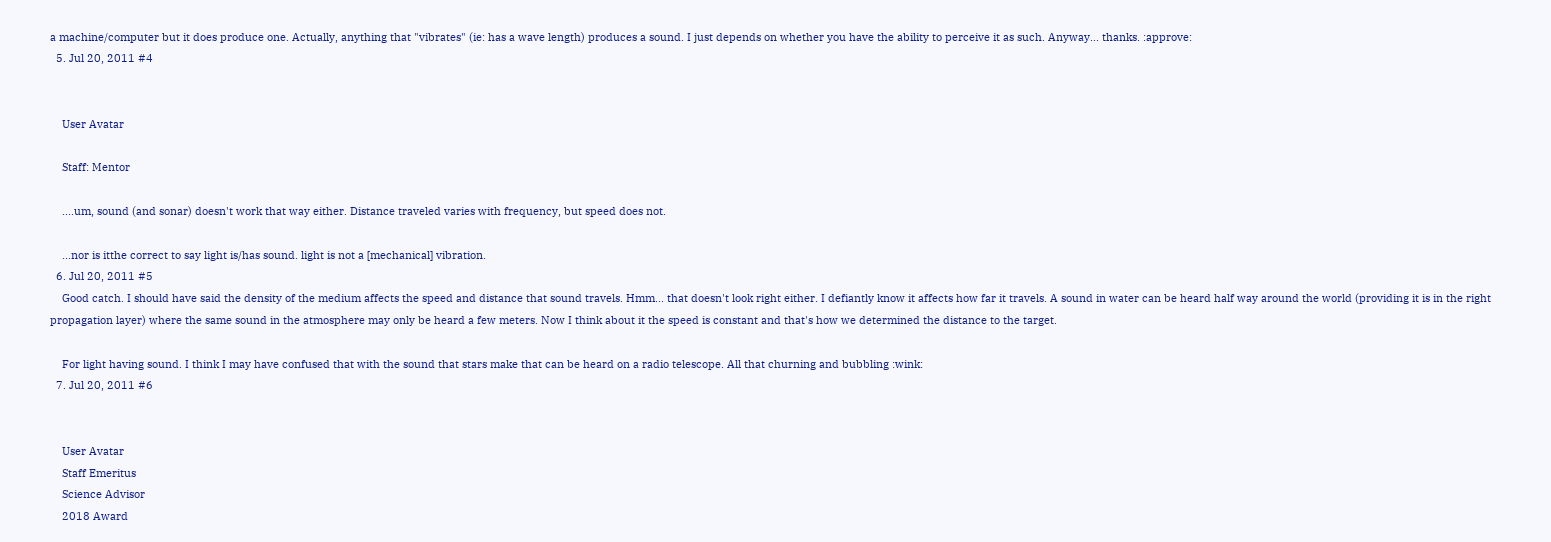a machine/computer but it does produce one. Actually, anything that "vibrates" (ie: has a wave length) produces a sound. I just depends on whether you have the ability to perceive it as such. Anyway... thanks. :approve:
  5. Jul 20, 2011 #4


    User Avatar

    Staff: Mentor

    ....um, sound (and sonar) doesn't work that way either. Distance traveled varies with frequency, but speed does not.

    ...nor is itthe correct to say light is/has sound. light is not a [mechanical] vibration.
  6. Jul 20, 2011 #5
    Good catch. I should have said the density of the medium affects the speed and distance that sound travels. Hmm... that doesn't look right either. I defiantly know it affects how far it travels. A sound in water can be heard half way around the world (providing it is in the right propagation layer) where the same sound in the atmosphere may only be heard a few meters. Now I think about it the speed is constant and that's how we determined the distance to the target.

    For light having sound. I think I may have confused that with the sound that stars make that can be heard on a radio telescope. All that churning and bubbling :wink:
  7. Jul 20, 2011 #6


    User Avatar
    Staff Emeritus
    Science Advisor
    2018 Award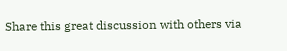Share this great discussion with others via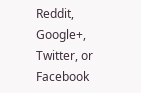Reddit, Google+, Twitter, or Facebook